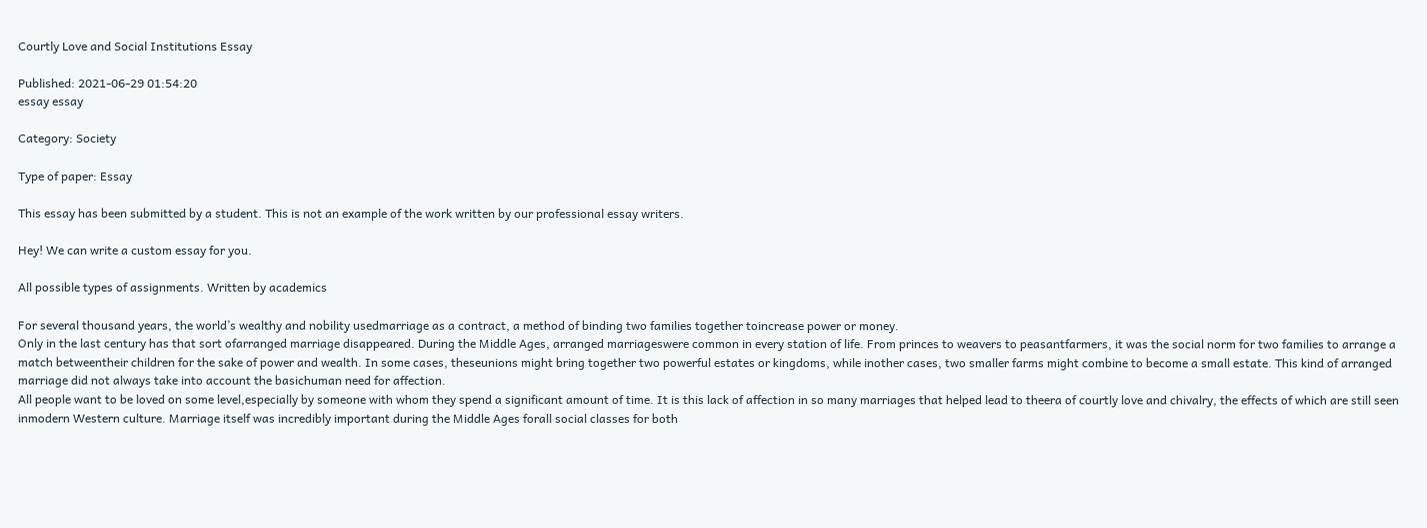Courtly Love and Social Institutions Essay

Published: 2021-06-29 01:54:20
essay essay

Category: Society

Type of paper: Essay

This essay has been submitted by a student. This is not an example of the work written by our professional essay writers.

Hey! We can write a custom essay for you.

All possible types of assignments. Written by academics

For several thousand years, the world’s wealthy and nobility usedmarriage as a contract, a method of binding two families together toincrease power or money.
Only in the last century has that sort ofarranged marriage disappeared. During the Middle Ages, arranged marriageswere common in every station of life. From princes to weavers to peasantfarmers, it was the social norm for two families to arrange a match betweentheir children for the sake of power and wealth. In some cases, theseunions might bring together two powerful estates or kingdoms, while inother cases, two smaller farms might combine to become a small estate. This kind of arranged marriage did not always take into account the basichuman need for affection.
All people want to be loved on some level,especially by someone with whom they spend a significant amount of time. It is this lack of affection in so many marriages that helped lead to theera of courtly love and chivalry, the effects of which are still seen inmodern Western culture. Marriage itself was incredibly important during the Middle Ages forall social classes for both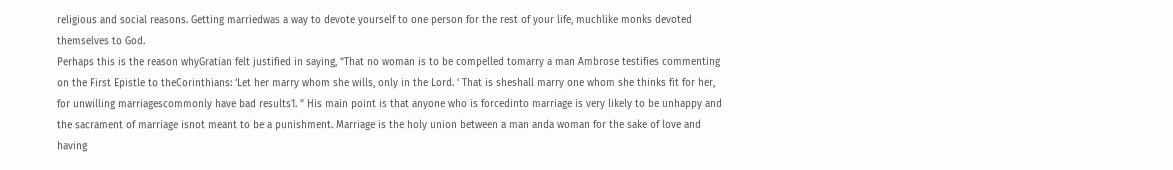religious and social reasons. Getting marriedwas a way to devote yourself to one person for the rest of your life, muchlike monks devoted themselves to God.
Perhaps this is the reason whyGratian felt justified in saying, “That no woman is to be compelled tomarry a man Ambrose testifies commenting on the First Epistle to theCorinthians: ‘Let her marry whom she wills, only in the Lord. ‘ That is sheshall marry one whom she thinks fit for her, for unwilling marriagescommonly have bad results1. ” His main point is that anyone who is forcedinto marriage is very likely to be unhappy and the sacrament of marriage isnot meant to be a punishment. Marriage is the holy union between a man anda woman for the sake of love and having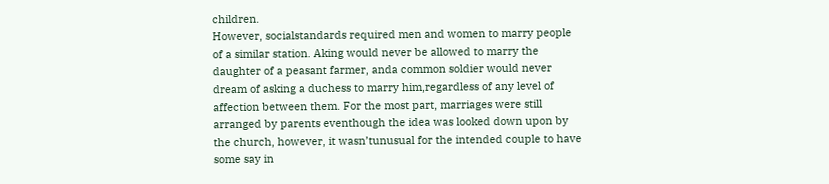children.
However, socialstandards required men and women to marry people of a similar station. Aking would never be allowed to marry the daughter of a peasant farmer, anda common soldier would never dream of asking a duchess to marry him,regardless of any level of affection between them. For the most part, marriages were still arranged by parents eventhough the idea was looked down upon by the church, however, it wasn’tunusual for the intended couple to have some say in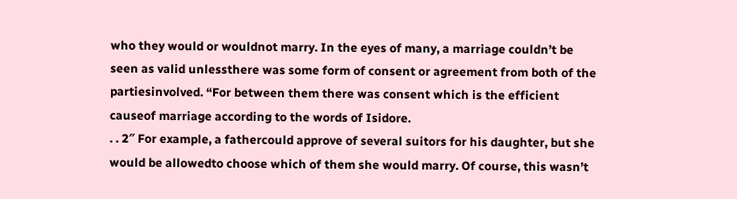who they would or wouldnot marry. In the eyes of many, a marriage couldn’t be seen as valid unlessthere was some form of consent or agreement from both of the partiesinvolved. “For between them there was consent which is the efficient causeof marriage according to the words of Isidore.
. . 2″ For example, a fathercould approve of several suitors for his daughter, but she would be allowedto choose which of them she would marry. Of course, this wasn’t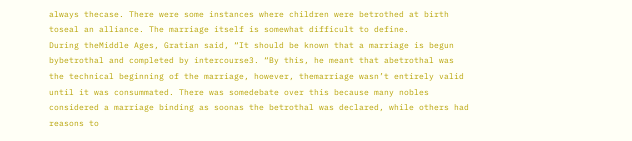always thecase. There were some instances where children were betrothed at birth toseal an alliance. The marriage itself is somewhat difficult to define.
During theMiddle Ages, Gratian said, “It should be known that a marriage is begun bybetrothal and completed by intercourse3. “By this, he meant that abetrothal was the technical beginning of the marriage, however, themarriage wasn’t entirely valid until it was consummated. There was somedebate over this because many nobles considered a marriage binding as soonas the betrothal was declared, while others had reasons to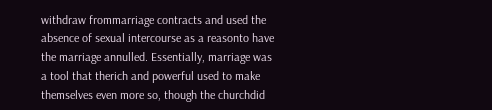withdraw frommarriage contracts and used the absence of sexual intercourse as a reasonto have the marriage annulled. Essentially, marriage was a tool that therich and powerful used to make themselves even more so, though the churchdid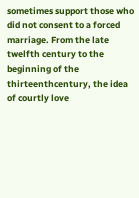sometimes support those who did not consent to a forced marriage. From the late twelfth century to the beginning of the thirteenthcentury, the idea of courtly love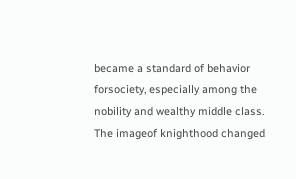became a standard of behavior forsociety, especially among the nobility and wealthy middle class.
The imageof knighthood changed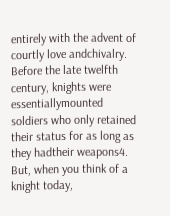entirely with the advent of courtly love andchivalry. Before the late twelfth century, knights were essentiallymounted soldiers who only retained their status for as long as they hadtheir weapons4. But, when you think of a knight today,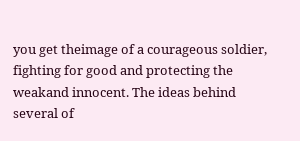you get theimage of a courageous soldier, fighting for good and protecting the weakand innocent. The ideas behind several of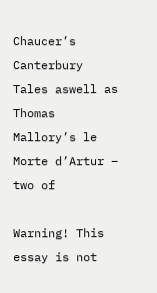Chaucer’s Canterbury Tales aswell as Thomas Mallory’s le Morte d’Artur – two of

Warning! This essay is not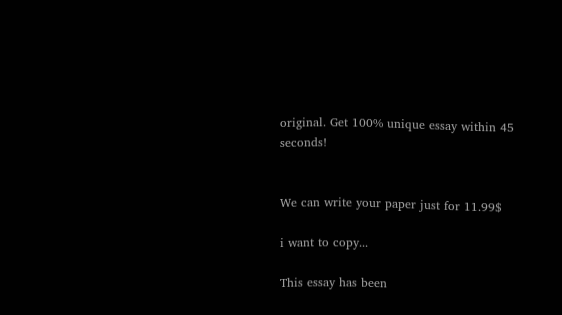original. Get 100% unique essay within 45 seconds!


We can write your paper just for 11.99$

i want to copy...

This essay has been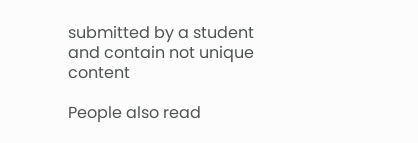submitted by a student and contain not unique content

People also read